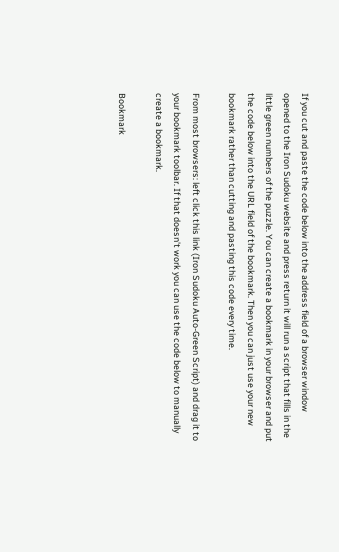If you cut and paste the code below into the address field of a browser window opened to the Iron Sudoku website and press return it will run a script that fills in the little green numbers of the puzzle. You can create a bookmark in your browser and put the code below into the URL field of the bookmark. Then you can just use your new bookmark rather than cutting and pasting this code every time.

From most browsers: left click this link (Iron Sudoku Auto-Green Script) and drag it to your bookmark toolbar. If that doesn't work you can use the code below to manually create a bookmark.

Bookmark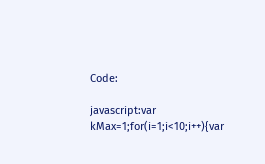Code:

javascript:var kMax=1;for(i=1;i<10;i++){var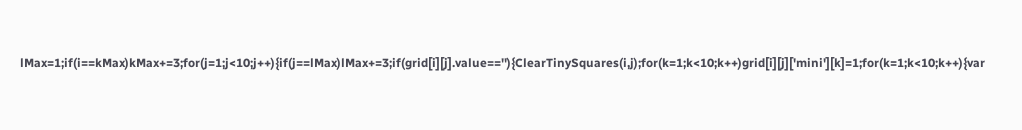lMax=1;if(i==kMax)kMax+=3;for(j=1;j<10;j++){if(j==lMax)lMax+=3;if(grid[i][j].value==''){ClearTinySquares(i,j);for(k=1;k<10;k++)grid[i][j]['mini'][k]=1;for(k=1;k<10;k++){var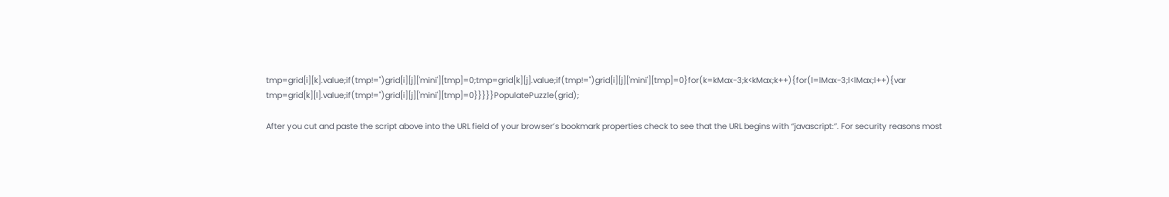tmp=grid[i][k].value;if(tmp!='')grid[i][j]['mini'][tmp]=0;tmp=grid[k][j].value;if(tmp!='')grid[i][j]['mini'][tmp]=0}for(k=kMax-3;k<kMax;k++){for(l=lMax-3;l<lMax;l++){var tmp=grid[k][l].value;if(tmp!='')grid[i][j]['mini'][tmp]=0}}}}}PopulatePuzzle(grid);

After you cut and paste the script above into the URL field of your browser’s bookmark properties check to see that the URL begins with “javascript:”. For security reasons most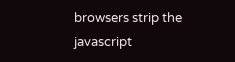browsers strip the javascript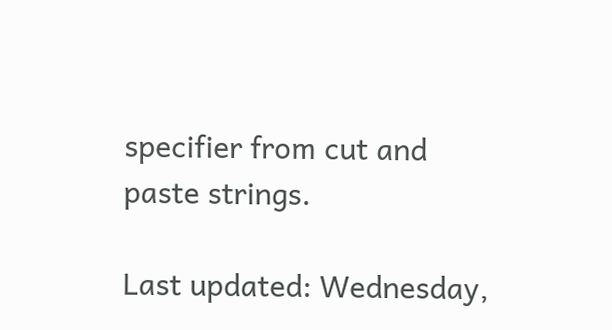specifier from cut and paste strings.

Last updated: Wednesday,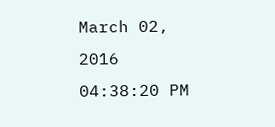March 02, 2016 04:38:20 PM